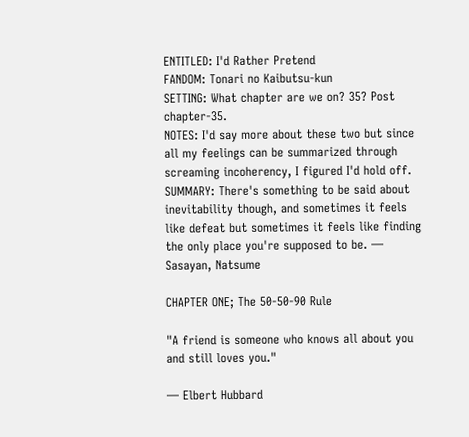ENTITLED: I'd Rather Pretend
FANDOM: Tonari no Kaibutsu-kun
SETTING: What chapter are we on? 35? Post chapter-35.
NOTES: I'd say more about these two but since all my feelings can be summarized through screaming incoherency, I figured I'd hold off.
SUMMARY: There's something to be said about inevitability though, and sometimes it feels like defeat but sometimes it feels like finding the only place you're supposed to be. — Sasayan, Natsume

CHAPTER ONE; The 50-50-90 Rule

"A friend is someone who knows all about you and still loves you."

― Elbert Hubbard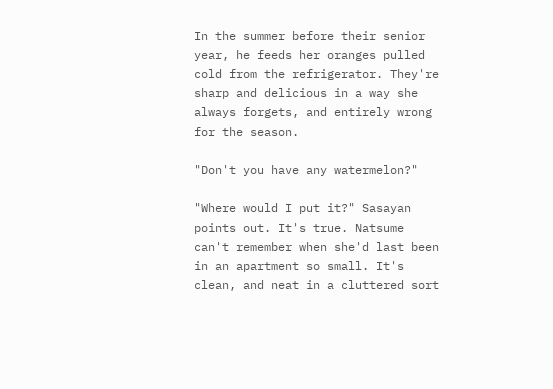In the summer before their senior year, he feeds her oranges pulled cold from the refrigerator. They're sharp and delicious in a way she always forgets, and entirely wrong for the season.

"Don't you have any watermelon?"

"Where would I put it?" Sasayan points out. It's true. Natsume can't remember when she'd last been in an apartment so small. It's clean, and neat in a cluttered sort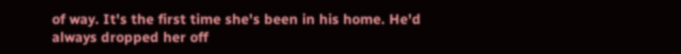of way. It's the first time she's been in his home. He'd always dropped her off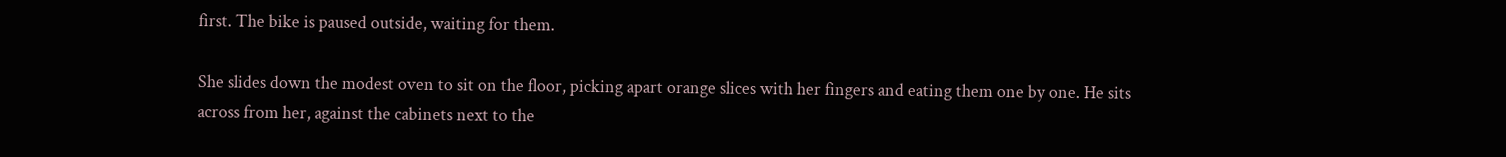first. The bike is paused outside, waiting for them.

She slides down the modest oven to sit on the floor, picking apart orange slices with her fingers and eating them one by one. He sits across from her, against the cabinets next to the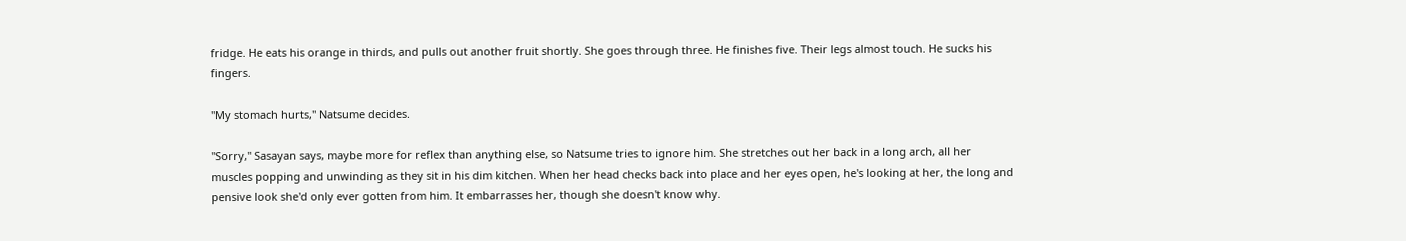fridge. He eats his orange in thirds, and pulls out another fruit shortly. She goes through three. He finishes five. Their legs almost touch. He sucks his fingers.

"My stomach hurts," Natsume decides.

"Sorry," Sasayan says, maybe more for reflex than anything else, so Natsume tries to ignore him. She stretches out her back in a long arch, all her muscles popping and unwinding as they sit in his dim kitchen. When her head checks back into place and her eyes open, he's looking at her, the long and pensive look she'd only ever gotten from him. It embarrasses her, though she doesn't know why.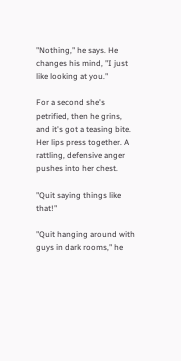"Nothing," he says. He changes his mind, "I just like looking at you."

For a second she's petrified, then he grins, and it's got a teasing bite. Her lips press together. A rattling, defensive anger pushes into her chest.

"Quit saying things like that!"

"Quit hanging around with guys in dark rooms," he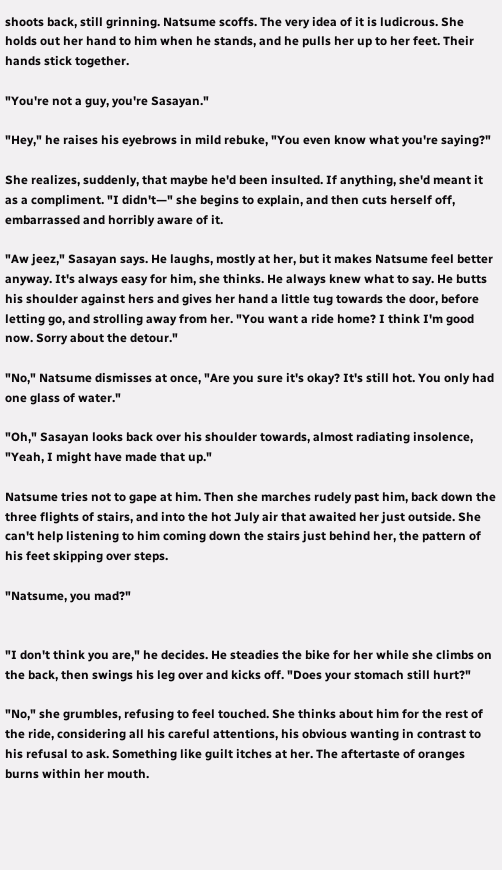shoots back, still grinning. Natsume scoffs. The very idea of it is ludicrous. She holds out her hand to him when he stands, and he pulls her up to her feet. Their hands stick together.

"You're not a guy, you're Sasayan."

"Hey," he raises his eyebrows in mild rebuke, "You even know what you're saying?"

She realizes, suddenly, that maybe he'd been insulted. If anything, she'd meant it as a compliment. "I didn't—" she begins to explain, and then cuts herself off, embarrassed and horribly aware of it.

"Aw jeez," Sasayan says. He laughs, mostly at her, but it makes Natsume feel better anyway. It's always easy for him, she thinks. He always knew what to say. He butts his shoulder against hers and gives her hand a little tug towards the door, before letting go, and strolling away from her. "You want a ride home? I think I'm good now. Sorry about the detour."

"No," Natsume dismisses at once, "Are you sure it's okay? It's still hot. You only had one glass of water."

"Oh," Sasayan looks back over his shoulder towards, almost radiating insolence, "Yeah, I might have made that up."

Natsume tries not to gape at him. Then she marches rudely past him, back down the three flights of stairs, and into the hot July air that awaited her just outside. She can't help listening to him coming down the stairs just behind her, the pattern of his feet skipping over steps.

"Natsume, you mad?"


"I don't think you are," he decides. He steadies the bike for her while she climbs on the back, then swings his leg over and kicks off. "Does your stomach still hurt?"

"No," she grumbles, refusing to feel touched. She thinks about him for the rest of the ride, considering all his careful attentions, his obvious wanting in contrast to his refusal to ask. Something like guilt itches at her. The aftertaste of oranges burns within her mouth.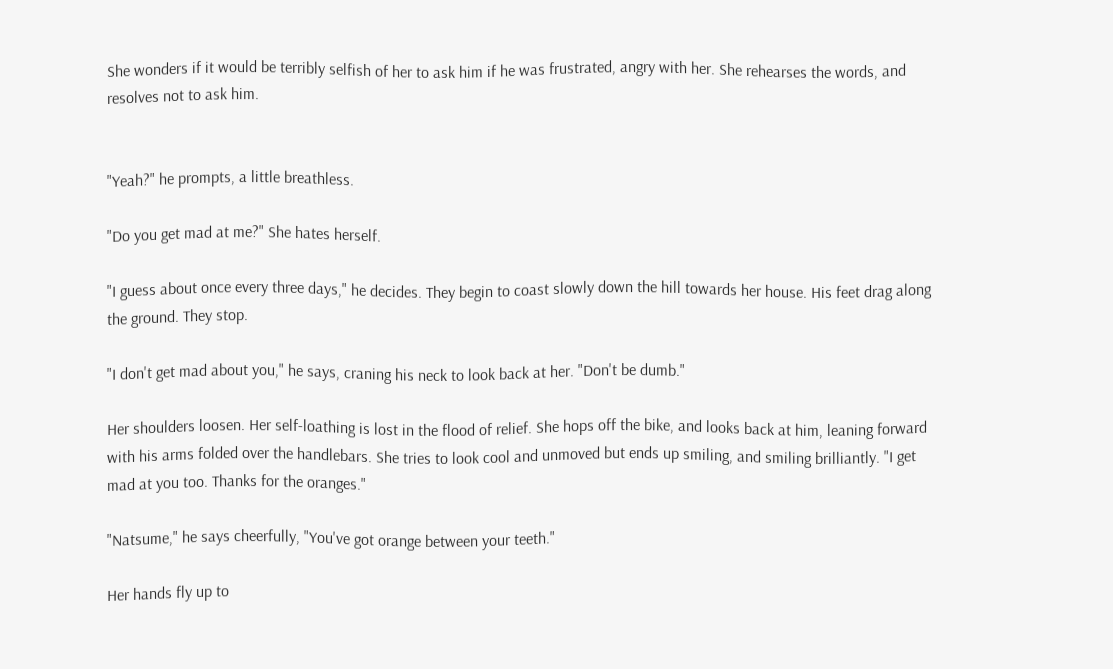She wonders if it would be terribly selfish of her to ask him if he was frustrated, angry with her. She rehearses the words, and resolves not to ask him.


"Yeah?" he prompts, a little breathless.

"Do you get mad at me?" She hates herself.

"I guess about once every three days," he decides. They begin to coast slowly down the hill towards her house. His feet drag along the ground. They stop.

"I don't get mad about you," he says, craning his neck to look back at her. "Don't be dumb."

Her shoulders loosen. Her self-loathing is lost in the flood of relief. She hops off the bike, and looks back at him, leaning forward with his arms folded over the handlebars. She tries to look cool and unmoved but ends up smiling, and smiling brilliantly. "I get mad at you too. Thanks for the oranges."

"Natsume," he says cheerfully, "You've got orange between your teeth."

Her hands fly up to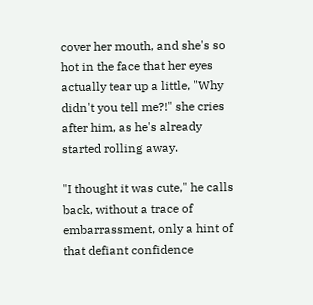cover her mouth, and she's so hot in the face that her eyes actually tear up a little, "Why didn't you tell me?!" she cries after him, as he's already started rolling away.

"I thought it was cute," he calls back, without a trace of embarrassment, only a hint of that defiant confidence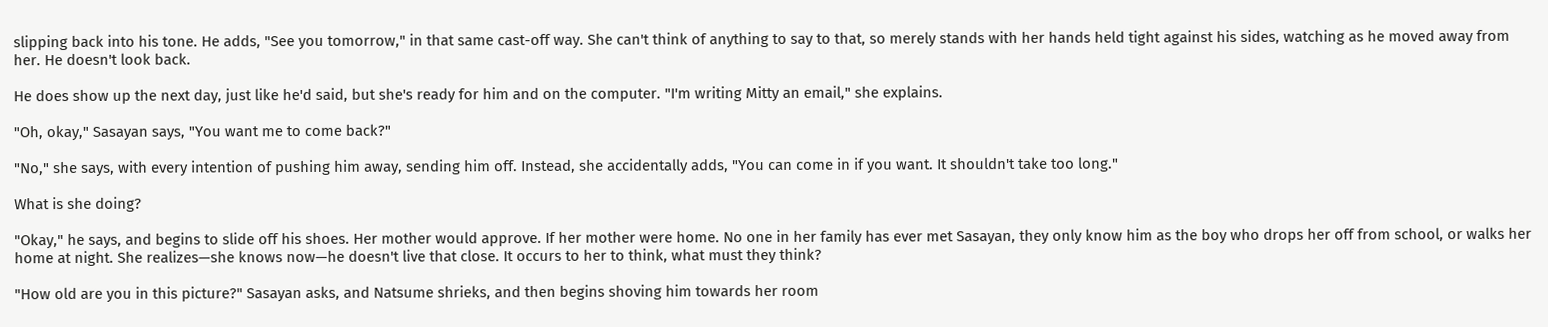slipping back into his tone. He adds, "See you tomorrow," in that same cast-off way. She can't think of anything to say to that, so merely stands with her hands held tight against his sides, watching as he moved away from her. He doesn't look back.

He does show up the next day, just like he'd said, but she's ready for him and on the computer. "I'm writing Mitty an email," she explains.

"Oh, okay," Sasayan says, "You want me to come back?"

"No," she says, with every intention of pushing him away, sending him off. Instead, she accidentally adds, "You can come in if you want. It shouldn't take too long."

What is she doing?

"Okay," he says, and begins to slide off his shoes. Her mother would approve. If her mother were home. No one in her family has ever met Sasayan, they only know him as the boy who drops her off from school, or walks her home at night. She realizes—she knows now—he doesn't live that close. It occurs to her to think, what must they think?

"How old are you in this picture?" Sasayan asks, and Natsume shrieks, and then begins shoving him towards her room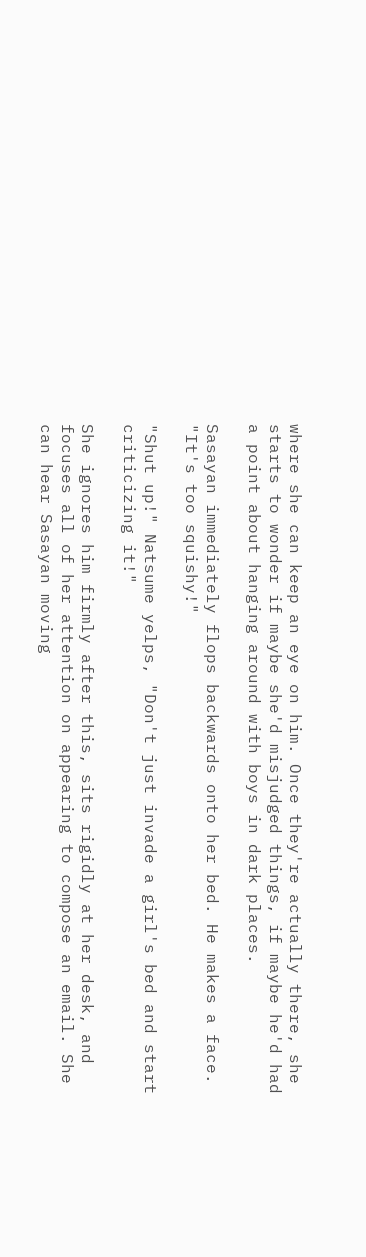where she can keep an eye on him. Once they're actually there, she starts to wonder if maybe she'd misjudged things, if maybe he'd had a point about hanging around with boys in dark places.

Sasayan immediately flops backwards onto her bed. He makes a face. "It's too squishy!"

"Shut up!" Natsume yelps, "Don't just invade a girl's bed and start criticizing it!"

She ignores him firmly after this, sits rigidly at her desk, and focuses all of her attention on appearing to compose an email. She can hear Sasayan moving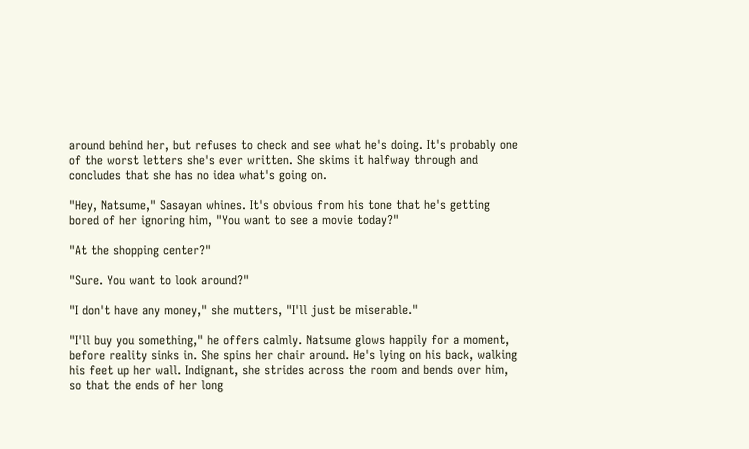around behind her, but refuses to check and see what he's doing. It's probably one of the worst letters she's ever written. She skims it halfway through and concludes that she has no idea what's going on.

"Hey, Natsume," Sasayan whines. It's obvious from his tone that he's getting bored of her ignoring him, "You want to see a movie today?"

"At the shopping center?"

"Sure. You want to look around?"

"I don't have any money," she mutters, "I'll just be miserable."

"I'll buy you something," he offers calmly. Natsume glows happily for a moment, before reality sinks in. She spins her chair around. He's lying on his back, walking his feet up her wall. Indignant, she strides across the room and bends over him, so that the ends of her long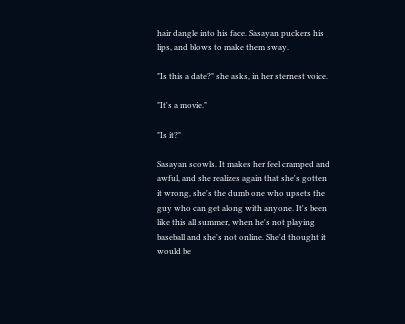hair dangle into his face. Sasayan puckers his lips, and blows to make them sway.

"Is this a date?" she asks, in her sternest voice.

"It's a movie."

"Is it?"

Sasayan scowls. It makes her feel cramped and awful, and she realizes again that she's gotten it wrong, she's the dumb one who upsets the guy who can get along with anyone. It's been like this all summer, when he's not playing baseball and she's not online. She'd thought it would be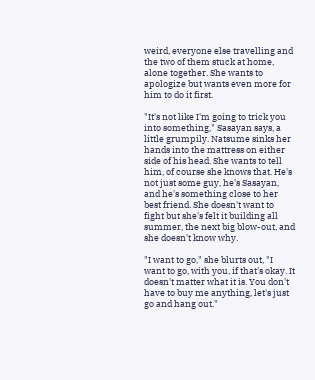weird, everyone else travelling and the two of them stuck at home, alone together. She wants to apologize but wants even more for him to do it first.

"It's not like I'm going to trick you into something," Sasayan says, a little grumpily. Natsume sinks her hands into the mattress on either side of his head. She wants to tell him, of course she knows that. He's not just some guy, he's Sasayan, and he's something close to her best friend. She doesn't want to fight but she's felt it building all summer, the next big blow-out, and she doesn't know why.

"I want to go," she blurts out, "I want to go, with you, if that's okay. It doesn't matter what it is. You don't have to buy me anything, let's just go and hang out."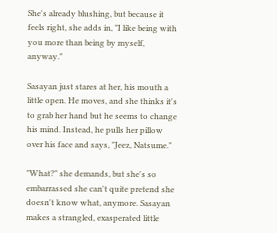She's already blushing, but because it feels right, she adds in, "I like being with you more than being by myself, anyway."

Sasayan just stares at her, his mouth a little open. He moves, and she thinks it's to grab her hand but he seems to change his mind. Instead, he pulls her pillow over his face and says, "Jeez, Natsume."

"What?" she demands, but she's so embarrassed she can't quite pretend she doesn't know what, anymore. Sasayan makes a strangled, exasperated little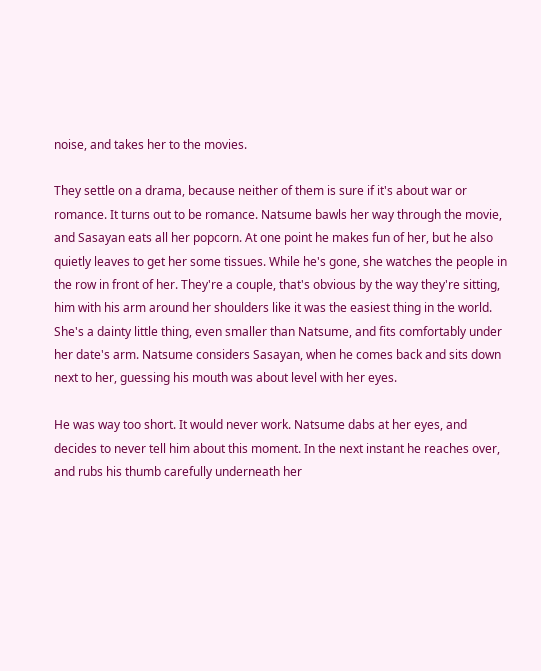noise, and takes her to the movies.

They settle on a drama, because neither of them is sure if it's about war or romance. It turns out to be romance. Natsume bawls her way through the movie, and Sasayan eats all her popcorn. At one point he makes fun of her, but he also quietly leaves to get her some tissues. While he's gone, she watches the people in the row in front of her. They're a couple, that's obvious by the way they're sitting, him with his arm around her shoulders like it was the easiest thing in the world. She's a dainty little thing, even smaller than Natsume, and fits comfortably under her date's arm. Natsume considers Sasayan, when he comes back and sits down next to her, guessing his mouth was about level with her eyes.

He was way too short. It would never work. Natsume dabs at her eyes, and decides to never tell him about this moment. In the next instant he reaches over, and rubs his thumb carefully underneath her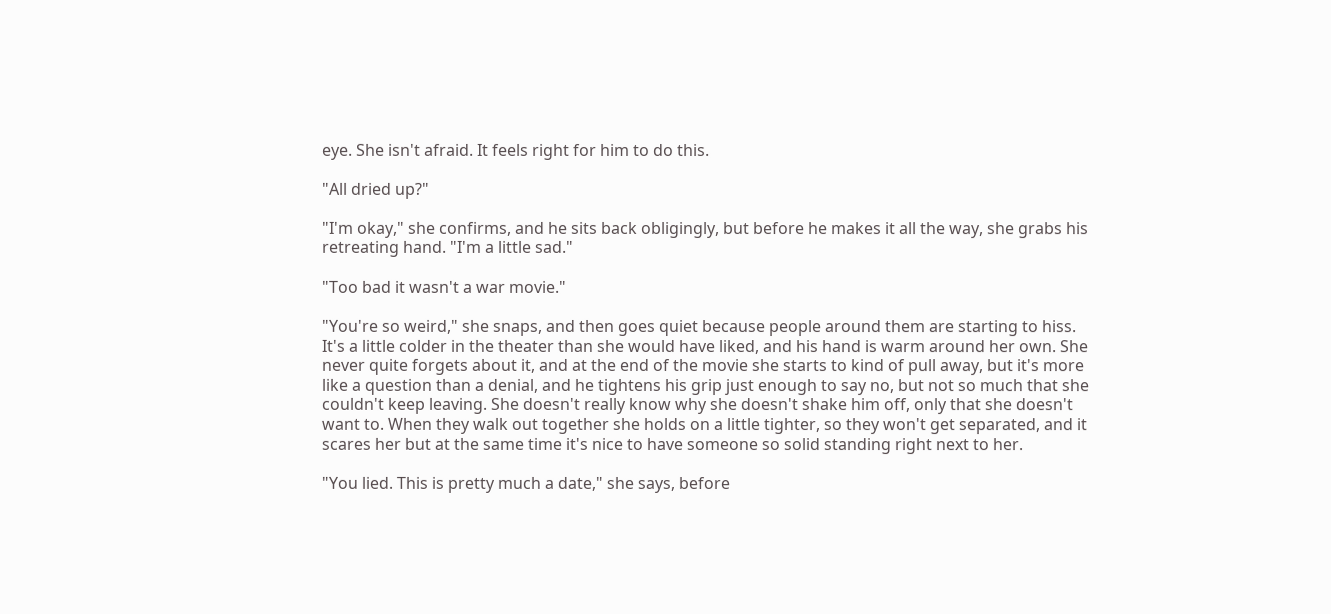eye. She isn't afraid. It feels right for him to do this.

"All dried up?"

"I'm okay," she confirms, and he sits back obligingly, but before he makes it all the way, she grabs his retreating hand. "I'm a little sad."

"Too bad it wasn't a war movie."

"You're so weird," she snaps, and then goes quiet because people around them are starting to hiss. It's a little colder in the theater than she would have liked, and his hand is warm around her own. She never quite forgets about it, and at the end of the movie she starts to kind of pull away, but it's more like a question than a denial, and he tightens his grip just enough to say no, but not so much that she couldn't keep leaving. She doesn't really know why she doesn't shake him off, only that she doesn't want to. When they walk out together she holds on a little tighter, so they won't get separated, and it scares her but at the same time it's nice to have someone so solid standing right next to her.

"You lied. This is pretty much a date," she says, before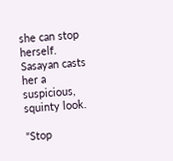she can stop herself. Sasayan casts her a suspicious, squinty look.

"Stop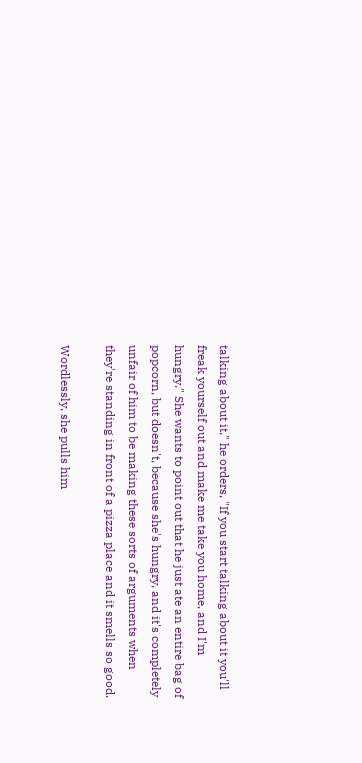talking about it," he orders, "If you start talking about it you'll freak yourself out and make me take you home, and I'm hungry." She wants to point out that he just ate an entire bag of popcorn, but doesn't, because she's hungry, and it's completely unfair of him to be making these sorts of arguments when they're standing in front of a pizza place and it smells so good.

Wordlessly, she pulls him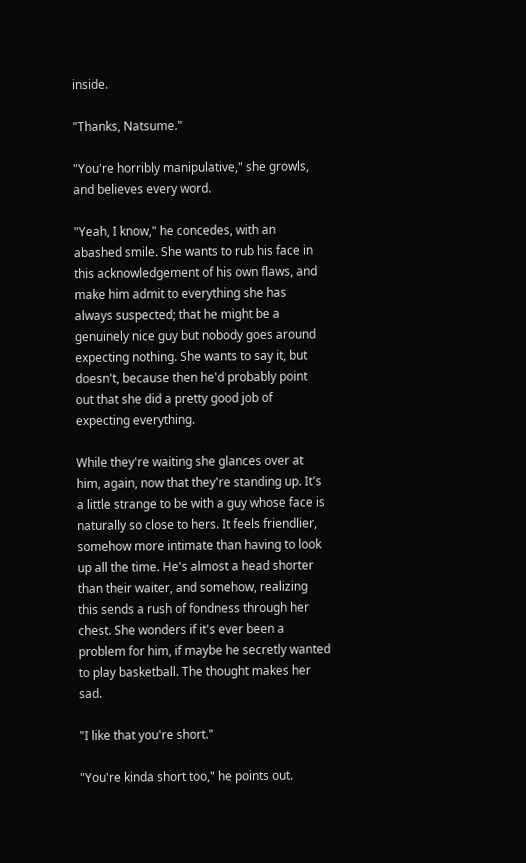inside.

"Thanks, Natsume."

"You're horribly manipulative," she growls, and believes every word.

"Yeah, I know," he concedes, with an abashed smile. She wants to rub his face in this acknowledgement of his own flaws, and make him admit to everything she has always suspected; that he might be a genuinely nice guy but nobody goes around expecting nothing. She wants to say it, but doesn't, because then he'd probably point out that she did a pretty good job of expecting everything.

While they're waiting she glances over at him, again, now that they're standing up. It's a little strange to be with a guy whose face is naturally so close to hers. It feels friendlier, somehow more intimate than having to look up all the time. He's almost a head shorter than their waiter, and somehow, realizing this sends a rush of fondness through her chest. She wonders if it's ever been a problem for him, if maybe he secretly wanted to play basketball. The thought makes her sad.

"I like that you're short."

"You're kinda short too," he points out.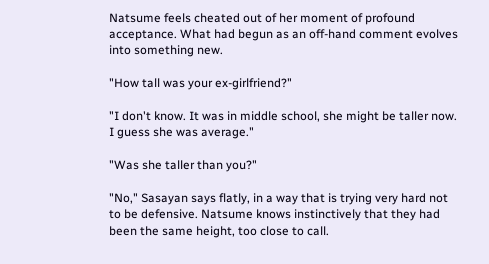Natsume feels cheated out of her moment of profound acceptance. What had begun as an off-hand comment evolves into something new.

"How tall was your ex-girlfriend?"

"I don't know. It was in middle school, she might be taller now. I guess she was average."

"Was she taller than you?"

"No," Sasayan says flatly, in a way that is trying very hard not to be defensive. Natsume knows instinctively that they had been the same height, too close to call.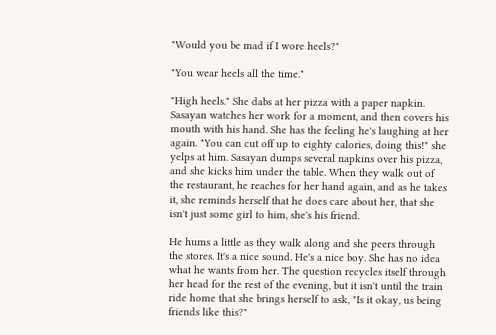"Would you be mad if I wore heels?"

"You wear heels all the time."

"High heels." She dabs at her pizza with a paper napkin. Sasayan watches her work for a moment, and then covers his mouth with his hand. She has the feeling he's laughing at her again. "You can cut off up to eighty calories, doing this!" she yelps at him. Sasayan dumps several napkins over his pizza, and she kicks him under the table. When they walk out of the restaurant, he reaches for her hand again, and as he takes it, she reminds herself that he does care about her, that she isn't just some girl to him, she's his friend.

He hums a little as they walk along and she peers through the stores. It's a nice sound. He's a nice boy. She has no idea what he wants from her. The question recycles itself through her head for the rest of the evening, but it isn't until the train ride home that she brings herself to ask, "Is it okay, us being friends like this?"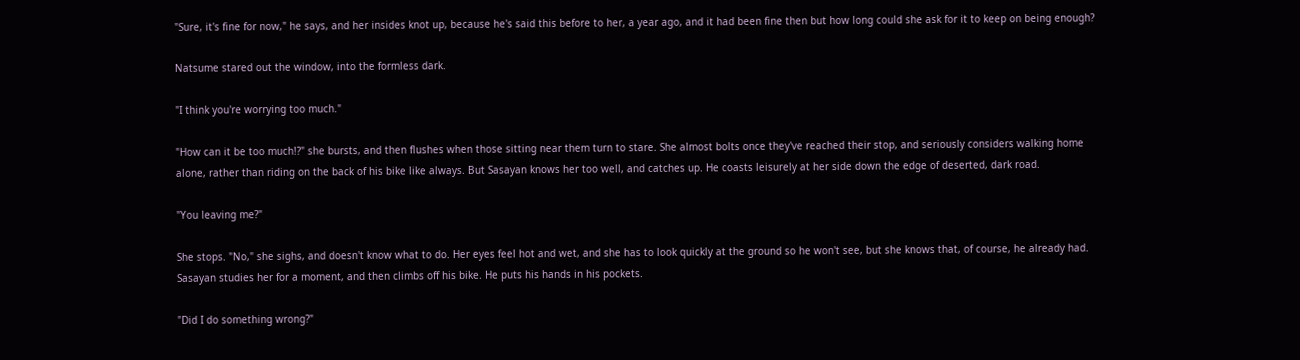"Sure, it's fine for now," he says, and her insides knot up, because he's said this before to her, a year ago, and it had been fine then but how long could she ask for it to keep on being enough?

Natsume stared out the window, into the formless dark.

"I think you're worrying too much."

"How can it be too much!?" she bursts, and then flushes when those sitting near them turn to stare. She almost bolts once they've reached their stop, and seriously considers walking home alone, rather than riding on the back of his bike like always. But Sasayan knows her too well, and catches up. He coasts leisurely at her side down the edge of deserted, dark road.

"You leaving me?"

She stops. "No," she sighs, and doesn't know what to do. Her eyes feel hot and wet, and she has to look quickly at the ground so he won't see, but she knows that, of course, he already had. Sasayan studies her for a moment, and then climbs off his bike. He puts his hands in his pockets.

"Did I do something wrong?"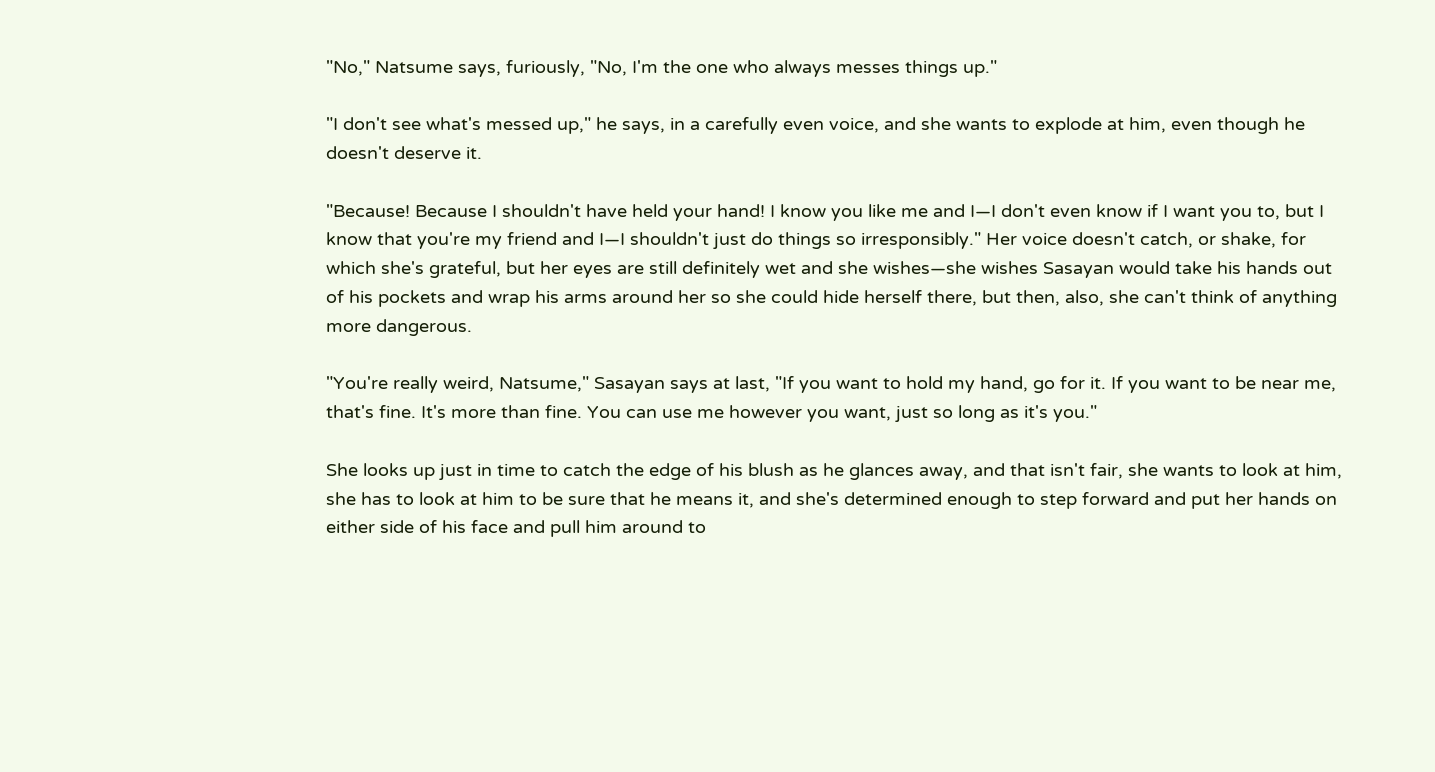"No," Natsume says, furiously, "No, I'm the one who always messes things up."

"I don't see what's messed up," he says, in a carefully even voice, and she wants to explode at him, even though he doesn't deserve it.

"Because! Because I shouldn't have held your hand! I know you like me and I—I don't even know if I want you to, but I know that you're my friend and I—I shouldn't just do things so irresponsibly." Her voice doesn't catch, or shake, for which she's grateful, but her eyes are still definitely wet and she wishes—she wishes Sasayan would take his hands out of his pockets and wrap his arms around her so she could hide herself there, but then, also, she can't think of anything more dangerous.

"You're really weird, Natsume," Sasayan says at last, "If you want to hold my hand, go for it. If you want to be near me, that's fine. It's more than fine. You can use me however you want, just so long as it's you."

She looks up just in time to catch the edge of his blush as he glances away, and that isn't fair, she wants to look at him, she has to look at him to be sure that he means it, and she's determined enough to step forward and put her hands on either side of his face and pull him around to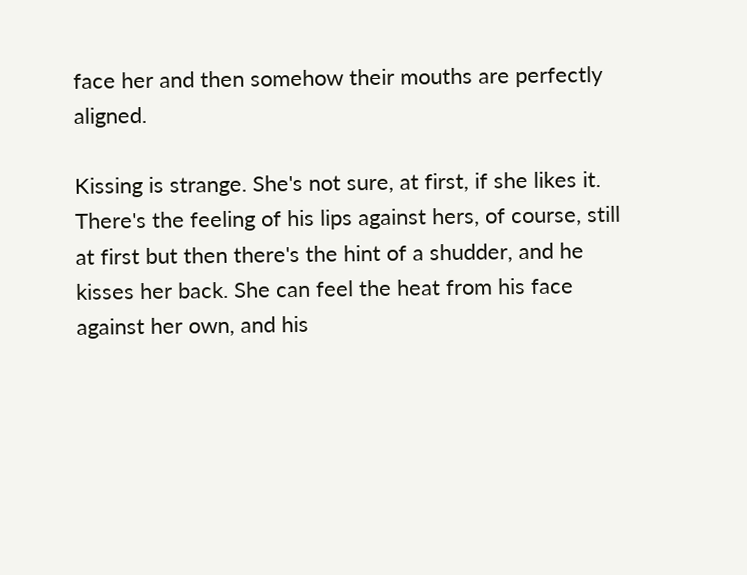face her and then somehow their mouths are perfectly aligned.

Kissing is strange. She's not sure, at first, if she likes it. There's the feeling of his lips against hers, of course, still at first but then there's the hint of a shudder, and he kisses her back. She can feel the heat from his face against her own, and his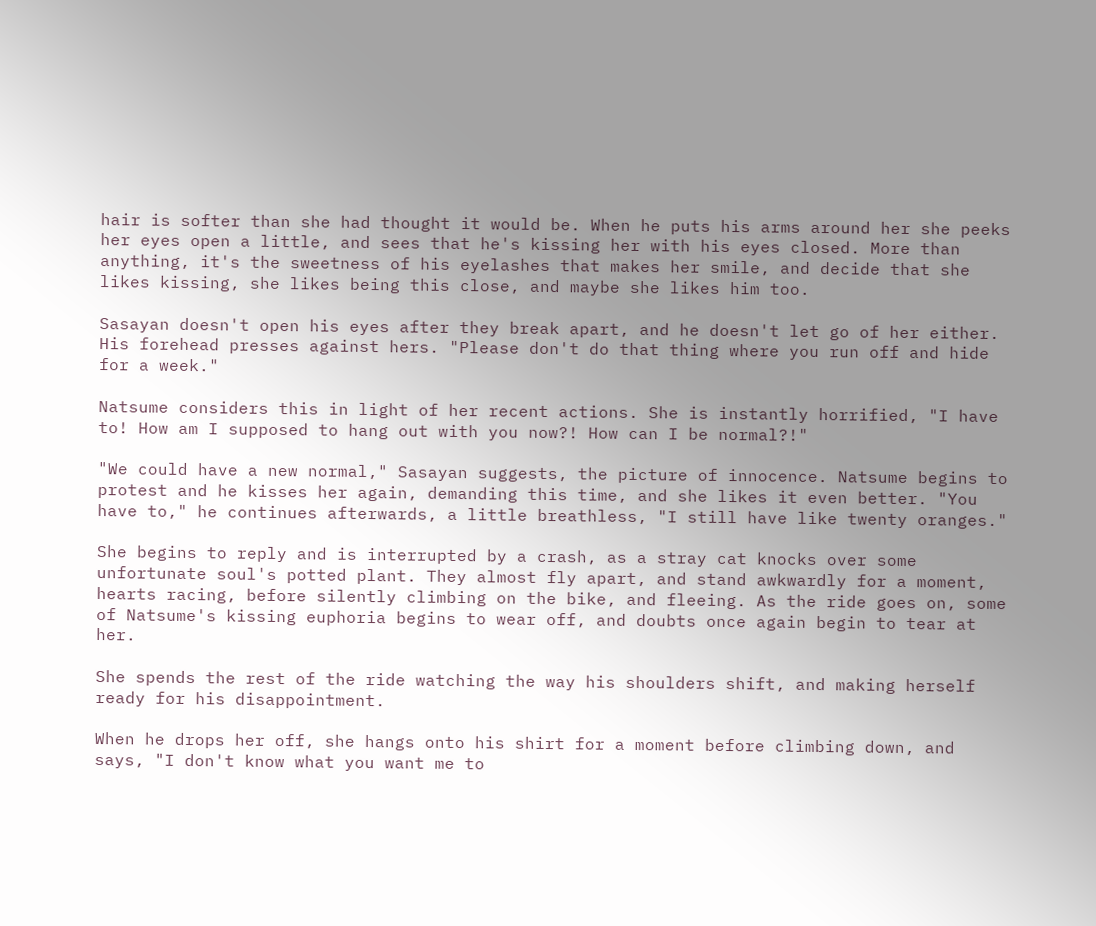hair is softer than she had thought it would be. When he puts his arms around her she peeks her eyes open a little, and sees that he's kissing her with his eyes closed. More than anything, it's the sweetness of his eyelashes that makes her smile, and decide that she likes kissing, she likes being this close, and maybe she likes him too.

Sasayan doesn't open his eyes after they break apart, and he doesn't let go of her either. His forehead presses against hers. "Please don't do that thing where you run off and hide for a week."

Natsume considers this in light of her recent actions. She is instantly horrified, "I have to! How am I supposed to hang out with you now?! How can I be normal?!"

"We could have a new normal," Sasayan suggests, the picture of innocence. Natsume begins to protest and he kisses her again, demanding this time, and she likes it even better. "You have to," he continues afterwards, a little breathless, "I still have like twenty oranges."

She begins to reply and is interrupted by a crash, as a stray cat knocks over some unfortunate soul's potted plant. They almost fly apart, and stand awkwardly for a moment, hearts racing, before silently climbing on the bike, and fleeing. As the ride goes on, some of Natsume's kissing euphoria begins to wear off, and doubts once again begin to tear at her.

She spends the rest of the ride watching the way his shoulders shift, and making herself ready for his disappointment.

When he drops her off, she hangs onto his shirt for a moment before climbing down, and says, "I don't know what you want me to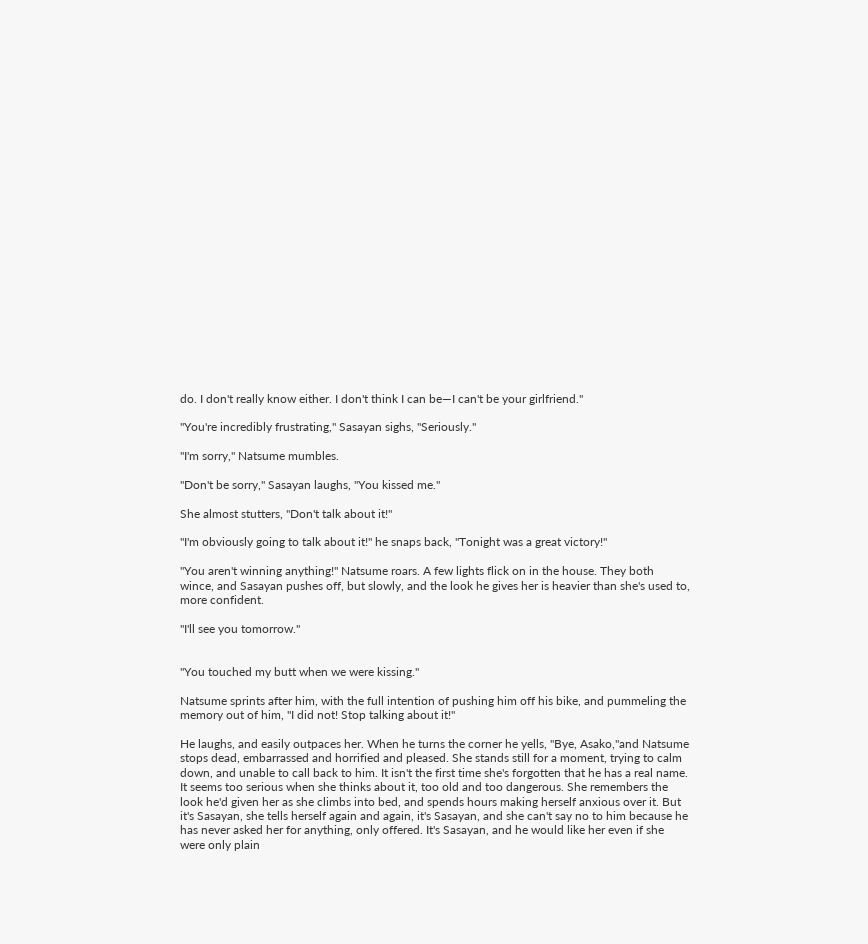do. I don't really know either. I don't think I can be—I can't be your girlfriend."

"You're incredibly frustrating," Sasayan sighs, "Seriously."

"I'm sorry," Natsume mumbles.

"Don't be sorry," Sasayan laughs, "You kissed me."

She almost stutters, "Don't talk about it!"

"I'm obviously going to talk about it!" he snaps back, "Tonight was a great victory!"

"You aren't winning anything!" Natsume roars. A few lights flick on in the house. They both wince, and Sasayan pushes off, but slowly, and the look he gives her is heavier than she's used to, more confident.

"I'll see you tomorrow."


"You touched my butt when we were kissing."

Natsume sprints after him, with the full intention of pushing him off his bike, and pummeling the memory out of him, "I did not! Stop talking about it!"

He laughs, and easily outpaces her. When he turns the corner he yells, "Bye, Asako,"and Natsume stops dead, embarrassed and horrified and pleased. She stands still for a moment, trying to calm down, and unable to call back to him. It isn't the first time she's forgotten that he has a real name. It seems too serious when she thinks about it, too old and too dangerous. She remembers the look he'd given her as she climbs into bed, and spends hours making herself anxious over it. But it's Sasayan, she tells herself again and again, it's Sasayan, and she can't say no to him because he has never asked her for anything, only offered. It's Sasayan, and he would like her even if she were only plain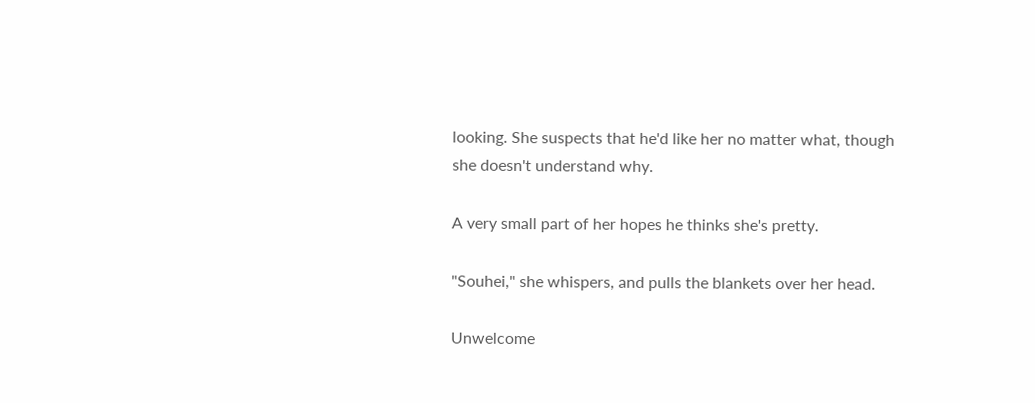looking. She suspects that he'd like her no matter what, though she doesn't understand why.

A very small part of her hopes he thinks she's pretty.

"Souhei," she whispers, and pulls the blankets over her head.

Unwelcome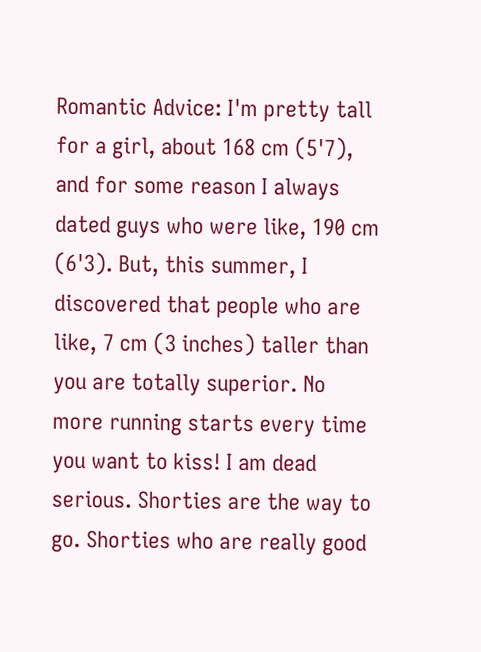Romantic Advice: I'm pretty tall for a girl, about 168 cm (5'7), and for some reason I always dated guys who were like, 190 cm (6'3). But, this summer, I discovered that people who are like, 7 cm (3 inches) taller than you are totally superior. No more running starts every time you want to kiss! I am dead serious. Shorties are the way to go. Shorties who are really good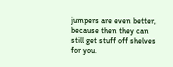jumpers are even better, because then they can still get stuff off shelves for you.